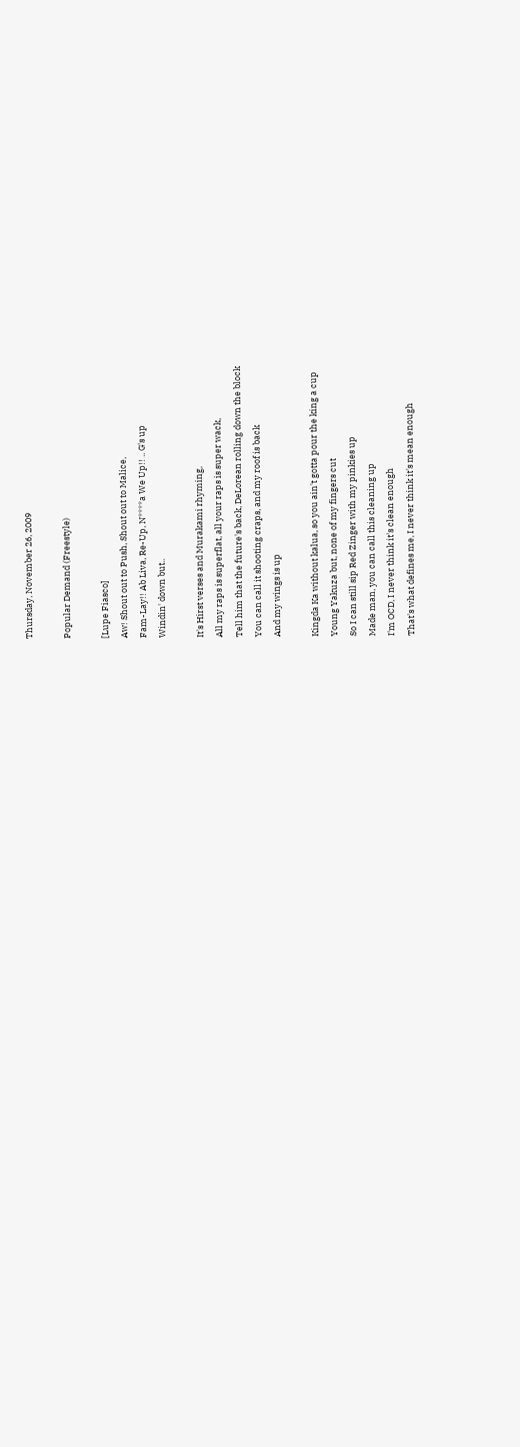Thursday, November 26, 2009

Popular Demand (Freestyle)

[Lupe Fiasco]
Aw! Shout out to Push, Shout out to Malice,
Fam-Lay!! Ab Liva, Re-Up, N****a We Up!! .. G's up
Windin' down but..

It's Hirst verses and Murakami rhyming,
All my raps is superflat, all your raps is super wack,
Tell him that the future's back, DeLorean rolling down the block
You can call it shooting craps, and my roof is back
And my wings is up

Kingda Ka without kalua, so you ain't gotta pour the king a cup
Young Yakuza but, none of my fingers cut
So I can still sip Red Zinger with my pinkies up
Made man, you can call this cleaning up
I'm OCD, I never think it's clean enough
That's what defines me, I never think it's mean enough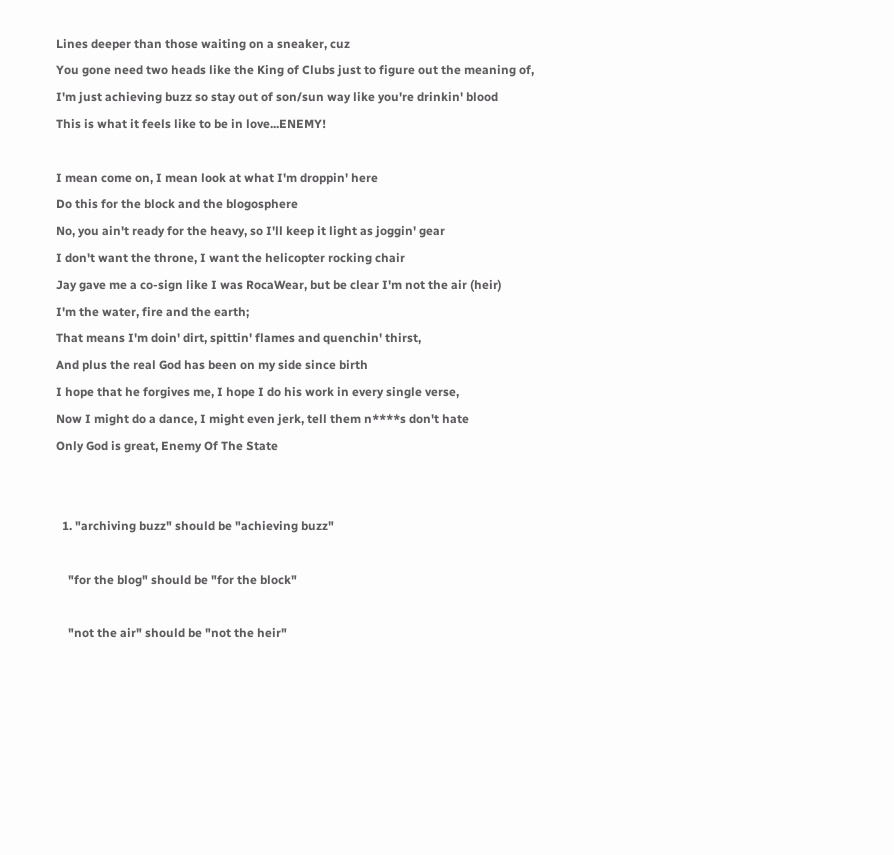Lines deeper than those waiting on a sneaker, cuz
You gone need two heads like the King of Clubs just to figure out the meaning of,
I'm just achieving buzz so stay out of son/sun way like you're drinkin' blood
This is what it feels like to be in love...ENEMY!

I mean come on, I mean look at what I'm droppin' here
Do this for the block and the blogosphere
No, you ain't ready for the heavy, so I'll keep it light as joggin' gear
I don't want the throne, I want the helicopter rocking chair
Jay gave me a co-sign like I was RocaWear, but be clear I'm not the air (heir)
I'm the water, fire and the earth;
That means I'm doin' dirt, spittin' flames and quenchin' thirst,
And plus the real God has been on my side since birth
I hope that he forgives me, I hope I do his work in every single verse,
Now I might do a dance, I might even jerk, tell them n****s don't hate
Only God is great, Enemy Of The State


  1. "archiving buzz" should be "achieving buzz"

    "for the blog" should be "for the block"

    "not the air" should be "not the heir"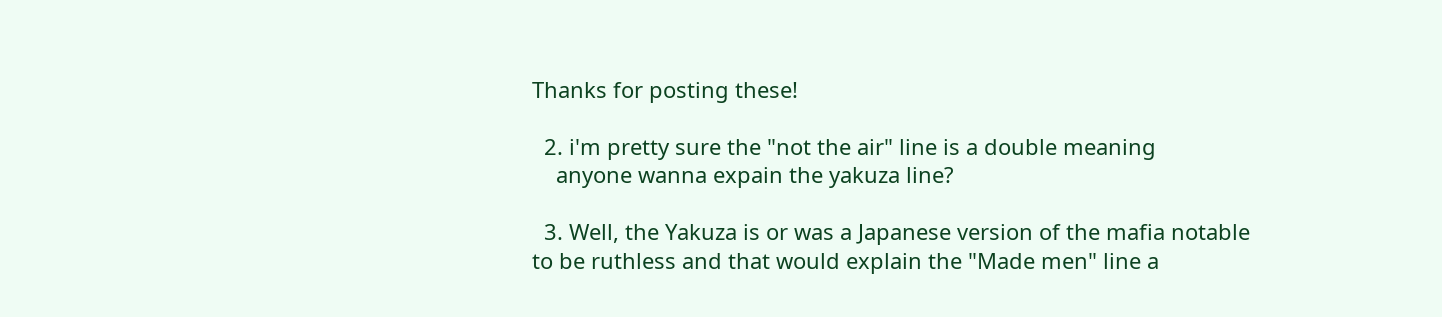Thanks for posting these!

  2. i'm pretty sure the "not the air" line is a double meaning
    anyone wanna expain the yakuza line?

  3. Well, the Yakuza is or was a Japanese version of the mafia notable to be ruthless and that would explain the "Made men" line a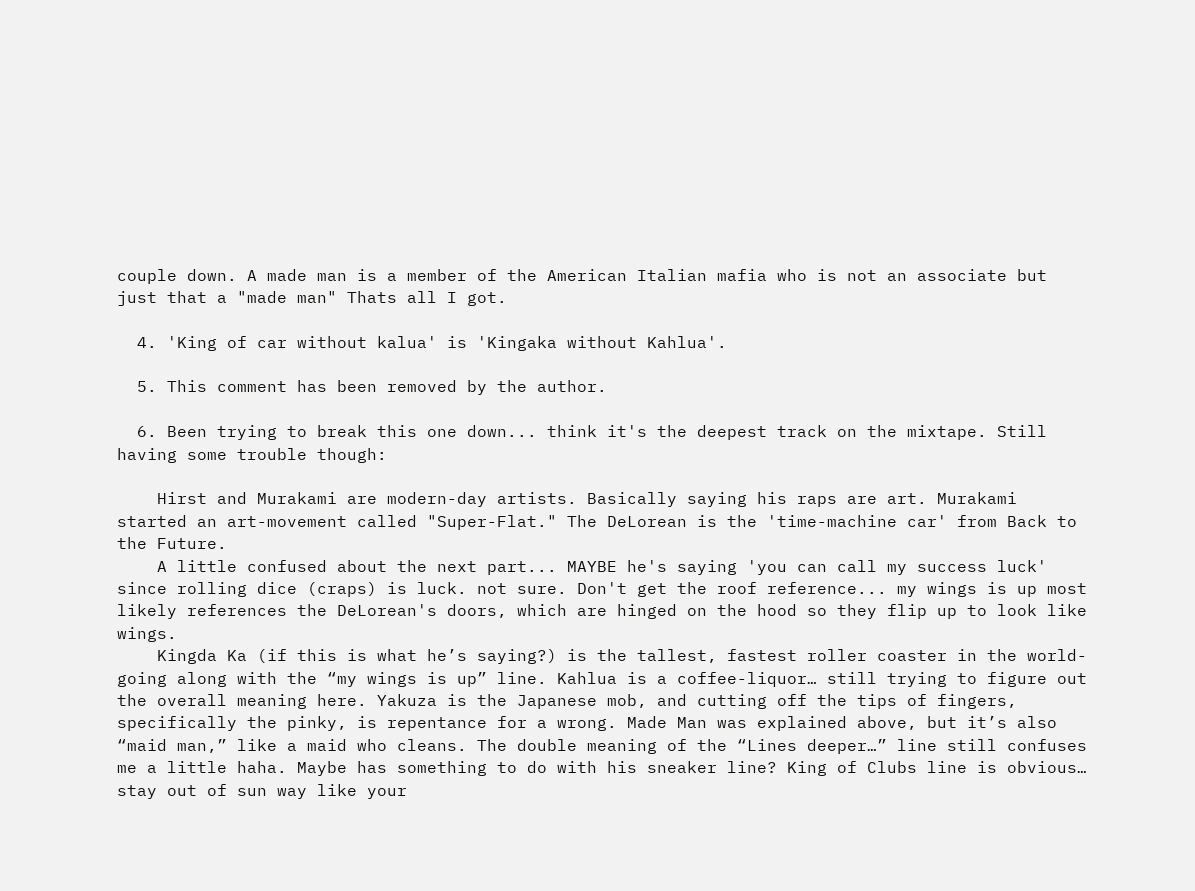couple down. A made man is a member of the American Italian mafia who is not an associate but just that a "made man" Thats all I got.

  4. 'King of car without kalua' is 'Kingaka without Kahlua'.

  5. This comment has been removed by the author.

  6. Been trying to break this one down... think it's the deepest track on the mixtape. Still having some trouble though:

    Hirst and Murakami are modern-day artists. Basically saying his raps are art. Murakami started an art-movement called "Super-Flat." The DeLorean is the 'time-machine car' from Back to the Future.
    A little confused about the next part... MAYBE he's saying 'you can call my success luck' since rolling dice (craps) is luck. not sure. Don't get the roof reference... my wings is up most likely references the DeLorean's doors, which are hinged on the hood so they flip up to look like wings.
    Kingda Ka (if this is what he’s saying?) is the tallest, fastest roller coaster in the world- going along with the “my wings is up” line. Kahlua is a coffee-liquor… still trying to figure out the overall meaning here. Yakuza is the Japanese mob, and cutting off the tips of fingers, specifically the pinky, is repentance for a wrong. Made Man was explained above, but it’s also “maid man,” like a maid who cleans. The double meaning of the “Lines deeper…” line still confuses me a little haha. Maybe has something to do with his sneaker line? King of Clubs line is obvious… stay out of sun way like your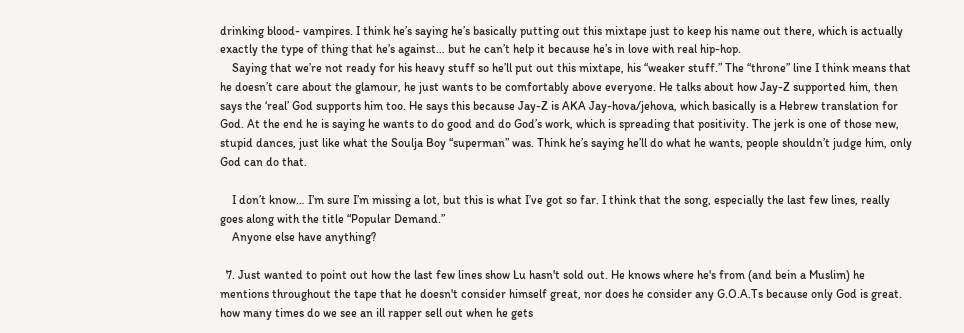drinking blood- vampires. I think he’s saying he’s basically putting out this mixtape just to keep his name out there, which is actually exactly the type of thing that he’s against… but he can’t help it because he’s in love with real hip-hop.
    Saying that we’re not ready for his heavy stuff so he’ll put out this mixtape, his “weaker stuff.” The “throne” line I think means that he doesn’t care about the glamour, he just wants to be comfortably above everyone. He talks about how Jay-Z supported him, then says the ‘real’ God supports him too. He says this because Jay-Z is AKA Jay-hova/jehova, which basically is a Hebrew translation for God. At the end he is saying he wants to do good and do God’s work, which is spreading that positivity. The jerk is one of those new, stupid dances, just like what the Soulja Boy “superman” was. Think he’s saying he’ll do what he wants, people shouldn’t judge him, only God can do that.

    I don’t know… I’m sure I’m missing a lot, but this is what I’ve got so far. I think that the song, especially the last few lines, really goes along with the title “Popular Demand.”
    Anyone else have anything?

  7. Just wanted to point out how the last few lines show Lu hasn't sold out. He knows where he's from (and bein a Muslim) he mentions throughout the tape that he doesn't consider himself great, nor does he consider any G.O.A.Ts because only God is great. how many times do we see an ill rapper sell out when he gets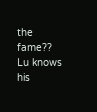the fame?? Lu knows his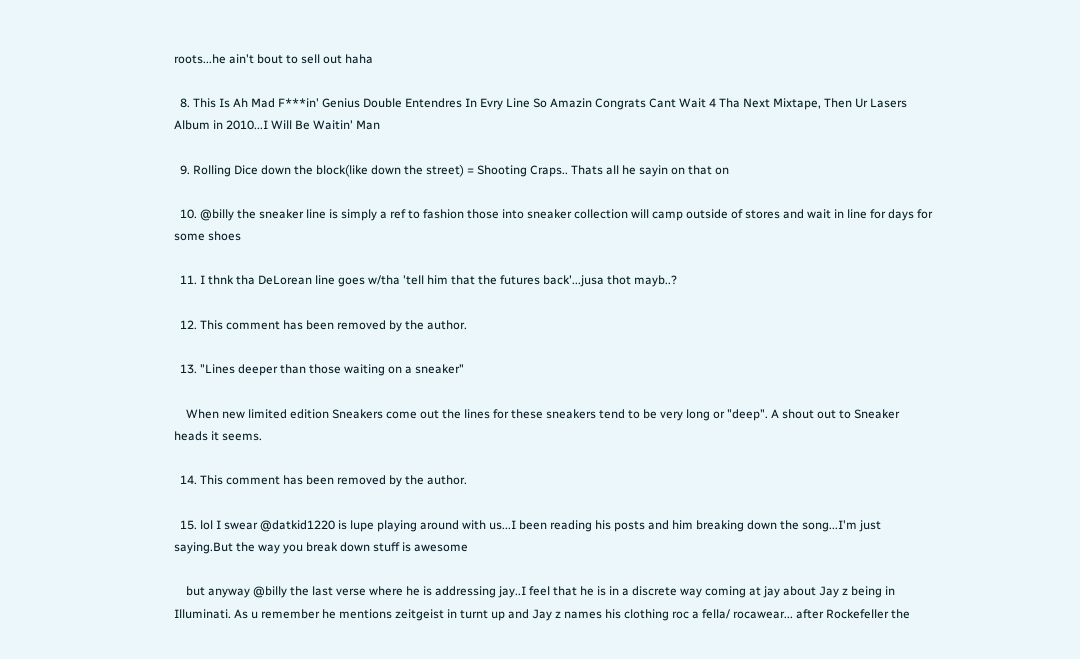roots...he ain't bout to sell out haha

  8. This Is Ah Mad F***in' Genius Double Entendres In Evry Line So Amazin Congrats Cant Wait 4 Tha Next Mixtape, Then Ur Lasers Album in 2010...I Will Be Waitin' Man

  9. Rolling Dice down the block(like down the street) = Shooting Craps.. Thats all he sayin on that on

  10. @billy the sneaker line is simply a ref to fashion those into sneaker collection will camp outside of stores and wait in line for days for some shoes

  11. I thnk tha DeLorean line goes w/tha 'tell him that the futures back'...jusa thot mayb..?

  12. This comment has been removed by the author.

  13. "Lines deeper than those waiting on a sneaker"

    When new limited edition Sneakers come out the lines for these sneakers tend to be very long or "deep". A shout out to Sneaker heads it seems.

  14. This comment has been removed by the author.

  15. lol I swear @datkid1220 is lupe playing around with us...I been reading his posts and him breaking down the song...I'm just saying.But the way you break down stuff is awesome

    but anyway @billy the last verse where he is addressing jay..I feel that he is in a discrete way coming at jay about Jay z being in Illuminati. As u remember he mentions zeitgeist in turnt up and Jay z names his clothing roc a fella/ rocawear... after Rockefeller the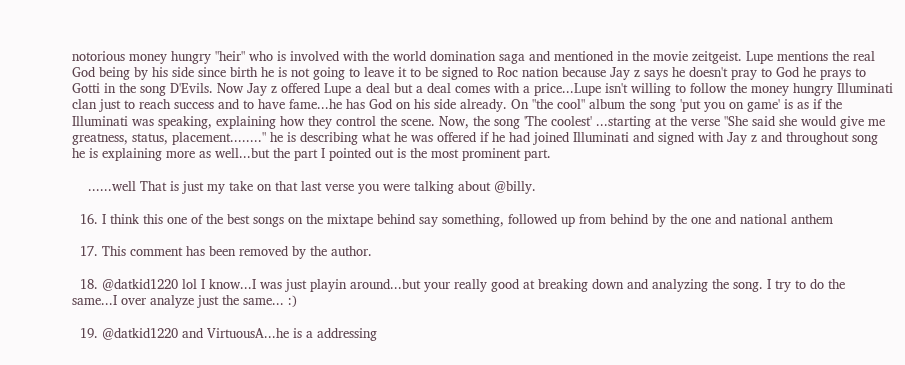notorious money hungry "heir" who is involved with the world domination saga and mentioned in the movie zeitgeist. Lupe mentions the real God being by his side since birth he is not going to leave it to be signed to Roc nation because Jay z says he doesn't pray to God he prays to Gotti in the song D'Evils. Now Jay z offered Lupe a deal but a deal comes with a price...Lupe isn't willing to follow the money hungry Illuminati clan just to reach success and to have fame...he has God on his side already. On "the cool" album the song 'put you on game' is as if the Illuminati was speaking, explaining how they control the scene. Now, the song 'The coolest' ...starting at the verse "She said she would give me greatness, status, placement........" he is describing what he was offered if he had joined Illuminati and signed with Jay z and throughout song he is explaining more as well...but the part I pointed out is the most prominent part.

    ......well That is just my take on that last verse you were talking about @billy.

  16. I think this one of the best songs on the mixtape behind say something, followed up from behind by the one and national anthem

  17. This comment has been removed by the author.

  18. @datkid1220 lol I know...I was just playin around...but your really good at breaking down and analyzing the song. I try to do the same...I over analyze just the same... :)

  19. @datkid1220 and VirtuousA...he is a addressing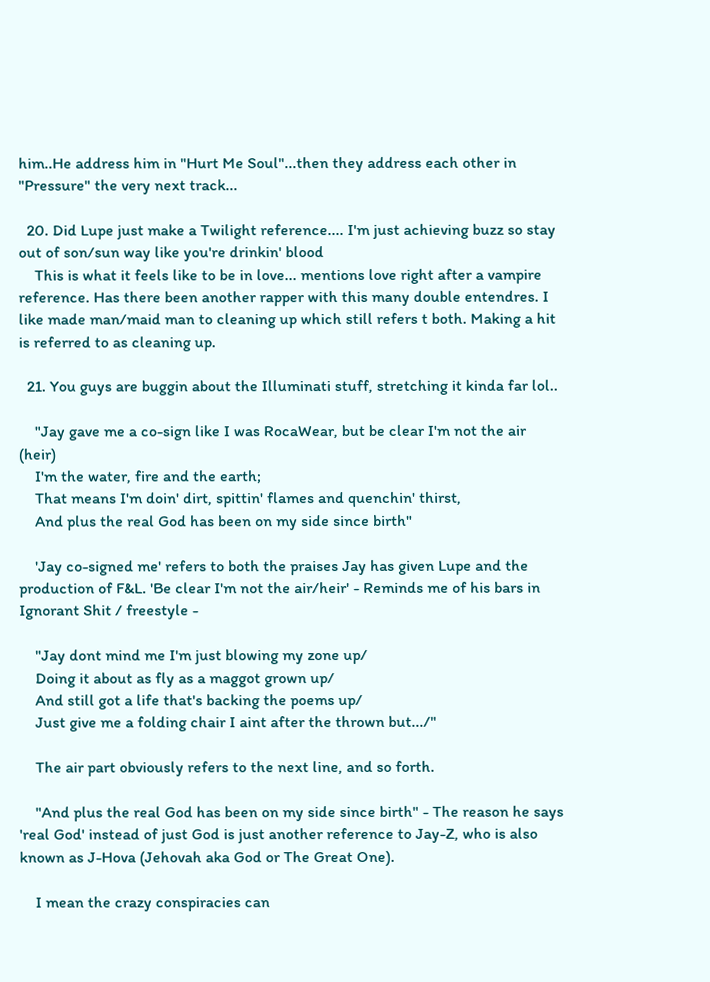him..He address him in "Hurt Me Soul"...then they address each other in "Pressure" the very next track...

  20. Did Lupe just make a Twilight reference.... I'm just achieving buzz so stay out of son/sun way like you're drinkin' blood
    This is what it feels like to be in love... mentions love right after a vampire reference. Has there been another rapper with this many double entendres. I like made man/maid man to cleaning up which still refers t both. Making a hit is referred to as cleaning up.

  21. You guys are buggin about the Illuminati stuff, stretching it kinda far lol..

    "Jay gave me a co-sign like I was RocaWear, but be clear I'm not the air (heir)
    I'm the water, fire and the earth;
    That means I'm doin' dirt, spittin' flames and quenchin' thirst,
    And plus the real God has been on my side since birth"

    'Jay co-signed me' refers to both the praises Jay has given Lupe and the production of F&L. 'Be clear I'm not the air/heir' - Reminds me of his bars in Ignorant Shit / freestyle -

    "Jay dont mind me I'm just blowing my zone up/
    Doing it about as fly as a maggot grown up/
    And still got a life that's backing the poems up/
    Just give me a folding chair I aint after the thrown but.../"

    The air part obviously refers to the next line, and so forth.

    "And plus the real God has been on my side since birth" - The reason he says 'real God' instead of just God is just another reference to Jay-Z, who is also known as J-Hova (Jehovah aka God or The Great One).

    I mean the crazy conspiracies can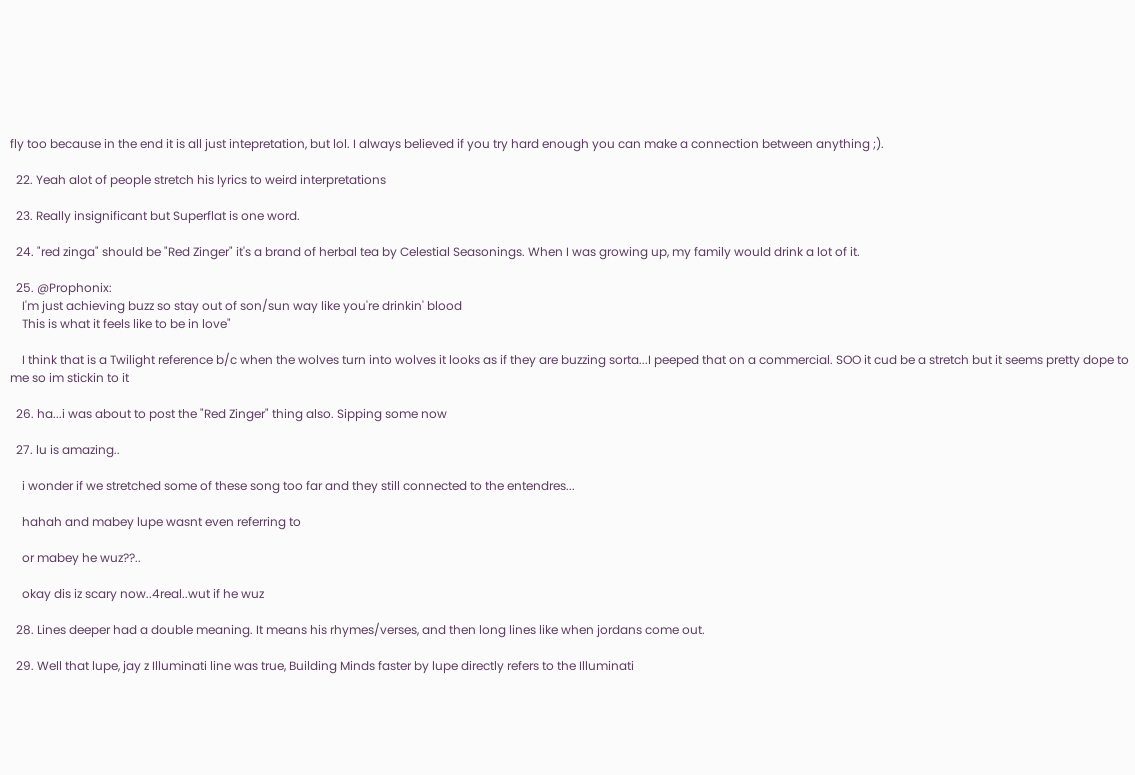fly too because in the end it is all just intepretation, but lol. I always believed if you try hard enough you can make a connection between anything ;).

  22. Yeah alot of people stretch his lyrics to weird interpretations

  23. Really insignificant but Superflat is one word.

  24. "red zinga" should be "Red Zinger" it's a brand of herbal tea by Celestial Seasonings. When I was growing up, my family would drink a lot of it.

  25. @Prophonix:
    I'm just achieving buzz so stay out of son/sun way like you're drinkin' blood
    This is what it feels like to be in love"

    I think that is a Twilight reference b/c when the wolves turn into wolves it looks as if they are buzzing sorta...I peeped that on a commercial. SOO it cud be a stretch but it seems pretty dope to me so im stickin to it

  26. ha...i was about to post the "Red Zinger" thing also. Sipping some now

  27. lu is amazing..

    i wonder if we stretched some of these song too far and they still connected to the entendres...

    hahah and mabey lupe wasnt even referring to

    or mabey he wuz??..

    okay dis iz scary now..4real..wut if he wuz

  28. Lines deeper had a double meaning. It means his rhymes/verses, and then long lines like when jordans come out.

  29. Well that lupe, jay z Illuminati line was true, Building Minds faster by lupe directly refers to the Illuminati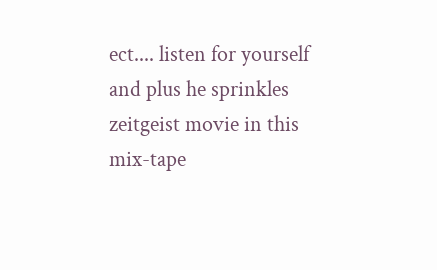ect.... listen for yourself and plus he sprinkles zeitgeist movie in this mix-tape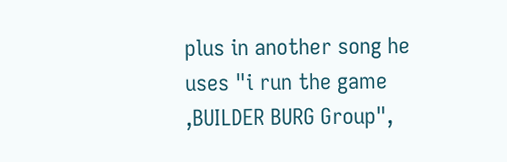plus in another song he uses "i run the game ,BUILDER BURG Group",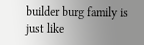builder burg family is just like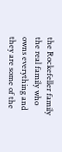the Rockefeller family the real family who owns everything and they are some of the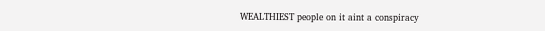WEALTHIEST people on it aint a conspiracy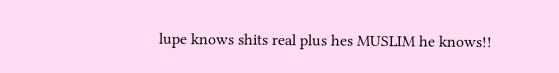lupe knows shits real plus hes MUSLIM he knows!!